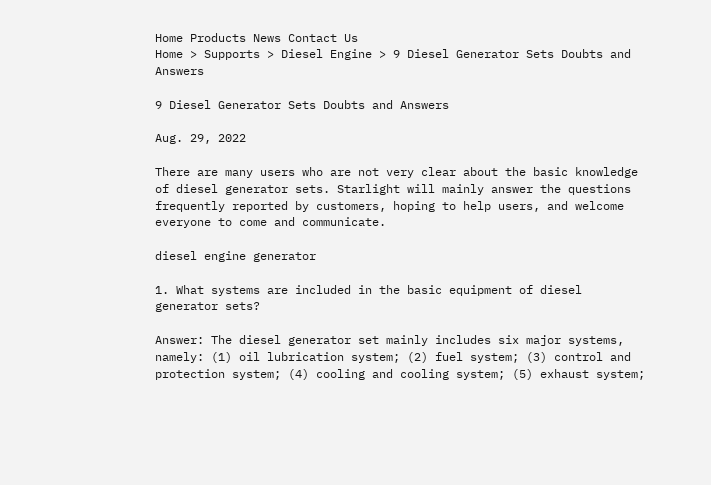Home Products News Contact Us
Home > Supports > Diesel Engine > 9 Diesel Generator Sets Doubts and Answers

9 Diesel Generator Sets Doubts and Answers

Aug. 29, 2022

There are many users who are not very clear about the basic knowledge of diesel generator sets. Starlight will mainly answer the questions frequently reported by customers, hoping to help users, and welcome everyone to come and communicate.

diesel engine generator

1. What systems are included in the basic equipment of diesel generator sets?

Answer: The diesel generator set mainly includes six major systems, namely: (1) oil lubrication system; (2) fuel system; (3) control and protection system; (4) cooling and cooling system; (5) exhaust system;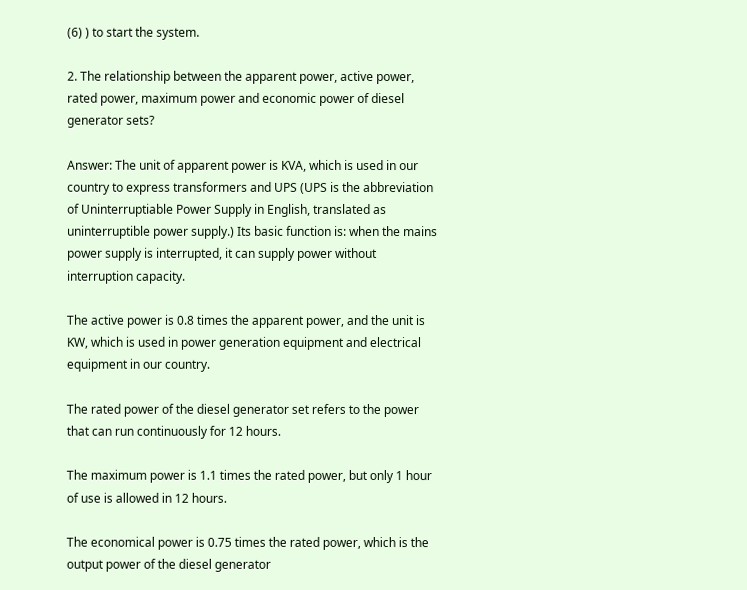(6) ) to start the system.

2. The relationship between the apparent power, active power, rated power, maximum power and economic power of diesel generator sets?

Answer: The unit of apparent power is KVA, which is used in our country to express transformers and UPS (UPS is the abbreviation of Uninterruptiable Power Supply in English, translated as uninterruptible power supply.) Its basic function is: when the mains power supply is interrupted, it can supply power without interruption capacity.

The active power is 0.8 times the apparent power, and the unit is KW, which is used in power generation equipment and electrical equipment in our country.

The rated power of the diesel generator set refers to the power that can run continuously for 12 hours.

The maximum power is 1.1 times the rated power, but only 1 hour of use is allowed in 12 hours.

The economical power is 0.75 times the rated power, which is the output power of the diesel generator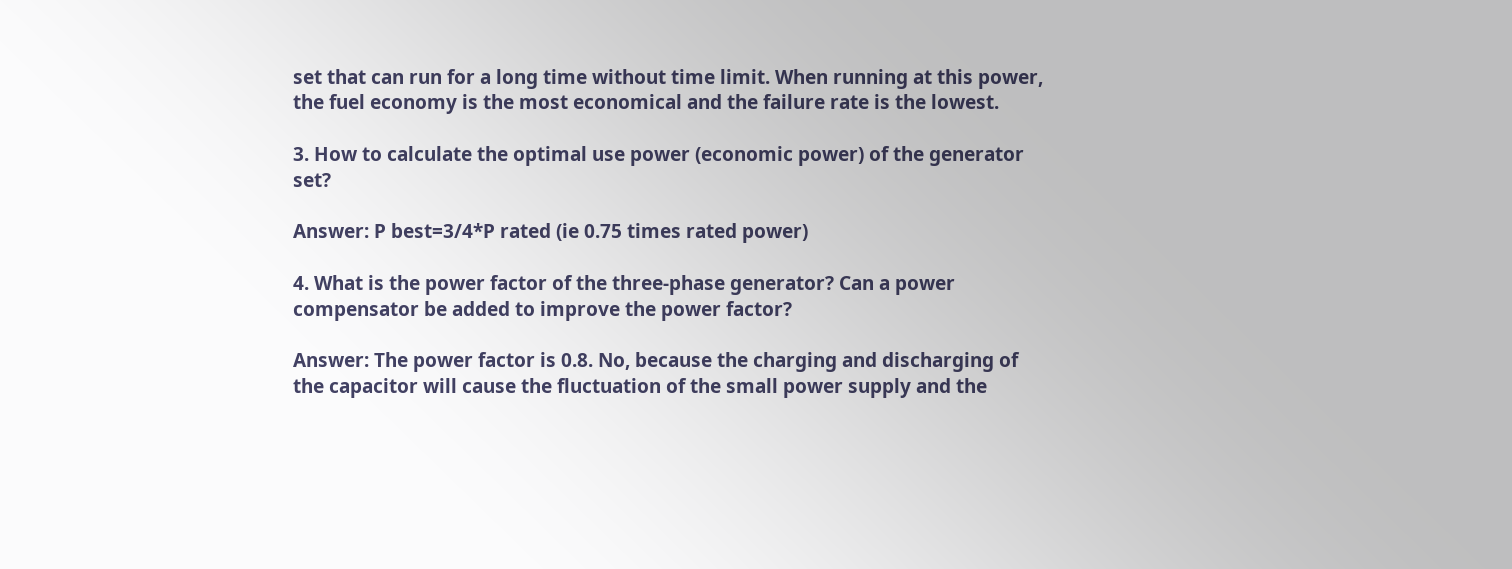set that can run for a long time without time limit. When running at this power, the fuel economy is the most economical and the failure rate is the lowest.

3. How to calculate the optimal use power (economic power) of the generator set?

Answer: P best=3/4*P rated (ie 0.75 times rated power)

4. What is the power factor of the three-phase generator? Can a power compensator be added to improve the power factor?

Answer: The power factor is 0.8. No, because the charging and discharging of the capacitor will cause the fluctuation of the small power supply and the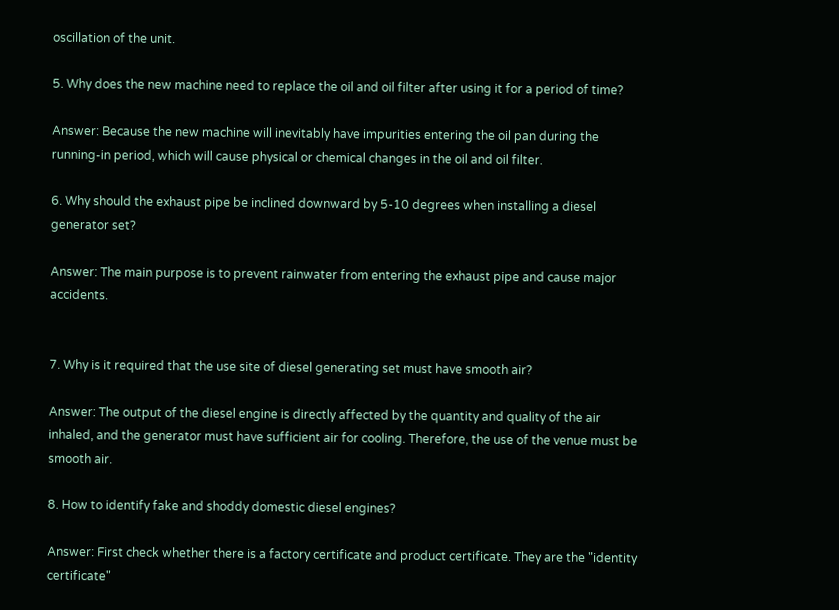oscillation of the unit.

5. Why does the new machine need to replace the oil and oil filter after using it for a period of time?

Answer: Because the new machine will inevitably have impurities entering the oil pan during the running-in period, which will cause physical or chemical changes in the oil and oil filter.

6. Why should the exhaust pipe be inclined downward by 5-10 degrees when installing a diesel generator set?

Answer: The main purpose is to prevent rainwater from entering the exhaust pipe and cause major accidents.


7. Why is it required that the use site of diesel generating set must have smooth air?

Answer: The output of the diesel engine is directly affected by the quantity and quality of the air inhaled, and the generator must have sufficient air for cooling. Therefore, the use of the venue must be smooth air.

8. How to identify fake and shoddy domestic diesel engines?

Answer: First check whether there is a factory certificate and product certificate. They are the "identity certificate"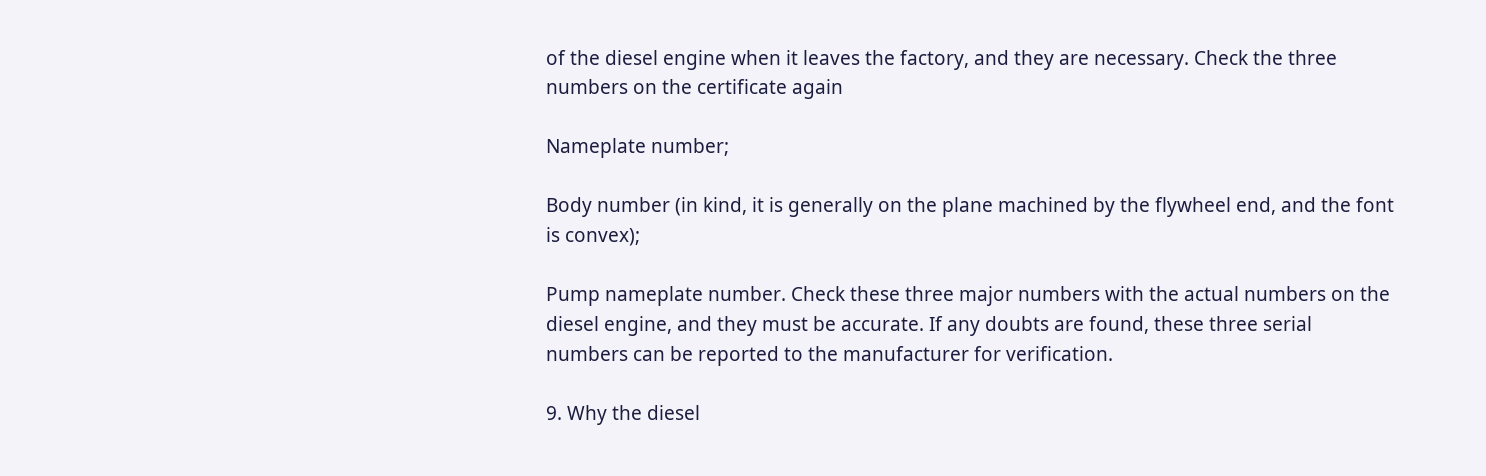of the diesel engine when it leaves the factory, and they are necessary. Check the three numbers on the certificate again

Nameplate number;

Body number (in kind, it is generally on the plane machined by the flywheel end, and the font is convex);

Pump nameplate number. Check these three major numbers with the actual numbers on the diesel engine, and they must be accurate. If any doubts are found, these three serial numbers can be reported to the manufacturer for verification.

9. Why the diesel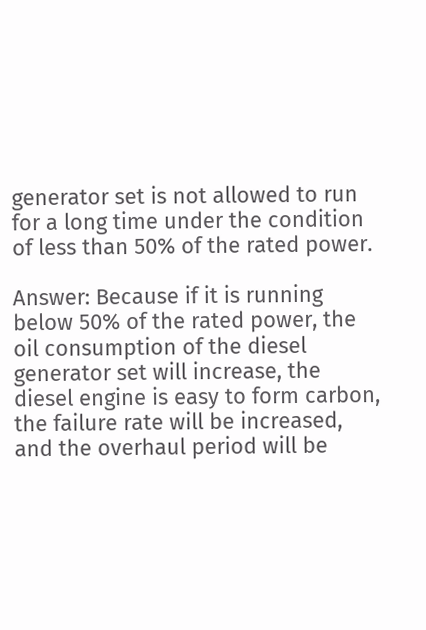generator set is not allowed to run for a long time under the condition of less than 50% of the rated power.

Answer: Because if it is running below 50% of the rated power, the oil consumption of the diesel generator set will increase, the diesel engine is easy to form carbon, the failure rate will be increased, and the overhaul period will be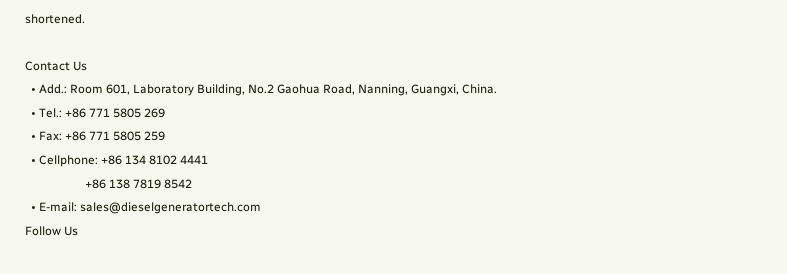shortened.

Contact Us
  • Add.: Room 601, Laboratory Building, No.2 Gaohua Road, Nanning, Guangxi, China.
  • Tel.: +86 771 5805 269
  • Fax: +86 771 5805 259
  • Cellphone: +86 134 8102 4441
                    +86 138 7819 8542
  • E-mail: sales@dieselgeneratortech.com
Follow Us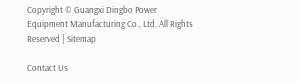Copyright © Guangxi Dingbo Power Equipment Manufacturing Co., Ltd. All Rights Reserved | Sitemap

Contact Us